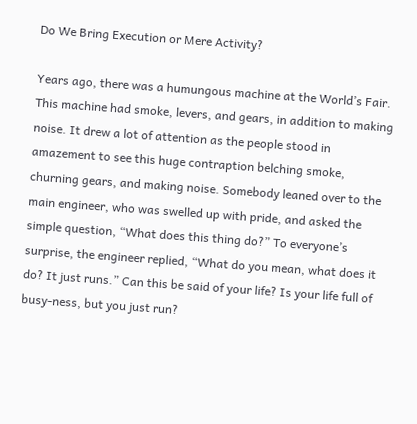Do We Bring Execution or Mere Activity?

Years ago, there was a humungous machine at the World’s Fair. This machine had smoke, levers, and gears, in addition to making noise. It drew a lot of attention as the people stood in amazement to see this huge contraption belching smoke, churning gears, and making noise. Somebody leaned over to the main engineer, who was swelled up with pride, and asked the simple question, “What does this thing do?” To everyone’s surprise, the engineer replied, “What do you mean, what does it do? It just runs.” Can this be said of your life? Is your life full of busy-ness, but you just run?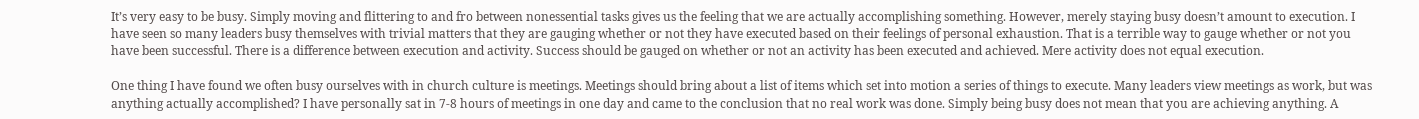It’s very easy to be busy. Simply moving and flittering to and fro between nonessential tasks gives us the feeling that we are actually accomplishing something. However, merely staying busy doesn’t amount to execution. I have seen so many leaders busy themselves with trivial matters that they are gauging whether or not they have executed based on their feelings of personal exhaustion. That is a terrible way to gauge whether or not you have been successful. There is a difference between execution and activity. Success should be gauged on whether or not an activity has been executed and achieved. Mere activity does not equal execution.

One thing I have found we often busy ourselves with in church culture is meetings. Meetings should bring about a list of items which set into motion a series of things to execute. Many leaders view meetings as work, but was anything actually accomplished? I have personally sat in 7-8 hours of meetings in one day and came to the conclusion that no real work was done. Simply being busy does not mean that you are achieving anything. A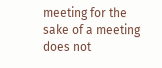meeting for the sake of a meeting does not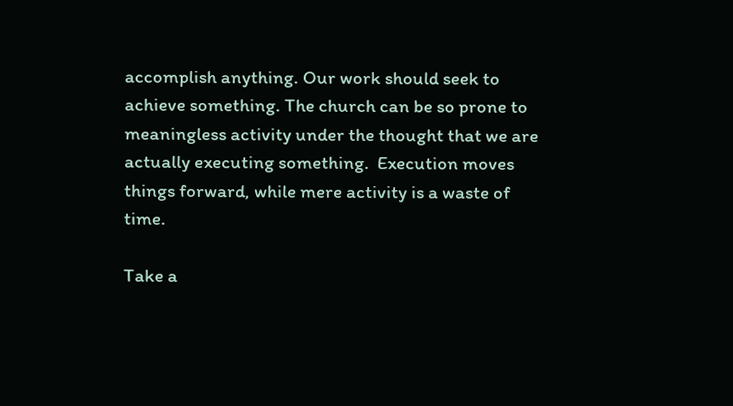accomplish anything. Our work should seek to achieve something. The church can be so prone to meaningless activity under the thought that we are actually executing something.  Execution moves things forward, while mere activity is a waste of time.

Take a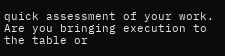quick assessment of your work. Are you bringing execution to the table or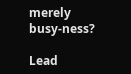merely busy-ness?

Lead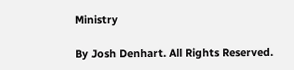Ministry

By Josh Denhart. All Rights Reserved.